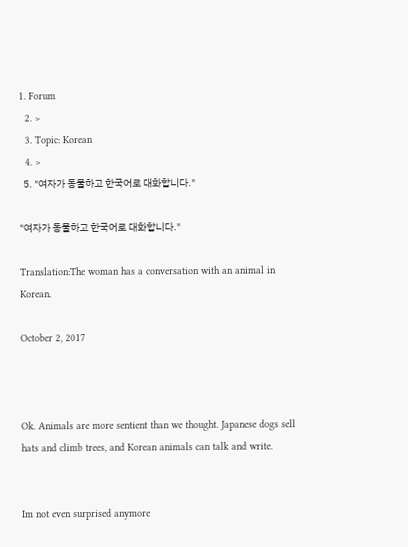1. Forum
  2. >
  3. Topic: Korean
  4. >
  5. "여자가 동물하고 한국어로 대화합니다."

"여자가 동물하고 한국어로 대화합니다."

Translation:The woman has a conversation with an animal in Korean.

October 2, 2017



Ok. Animals are more sentient than we thought. Japanese dogs sell hats and climb trees, and Korean animals can talk and write.


Im not even surprised anymore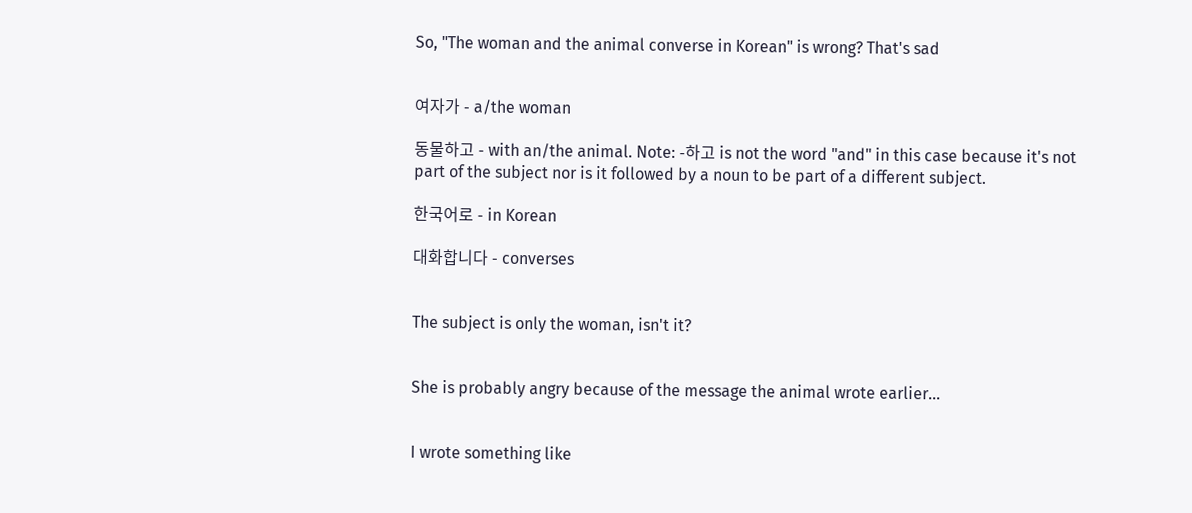So, "The woman and the animal converse in Korean" is wrong? That's sad


여자가 - a/the woman

동물하고 - with an/the animal. Note: -하고 is not the word "and" in this case because it's not part of the subject nor is it followed by a noun to be part of a different subject.

한국어로 - in Korean

대화합니다 - converses


The subject is only the woman, isn't it?


She is probably angry because of the message the animal wrote earlier...


I wrote something like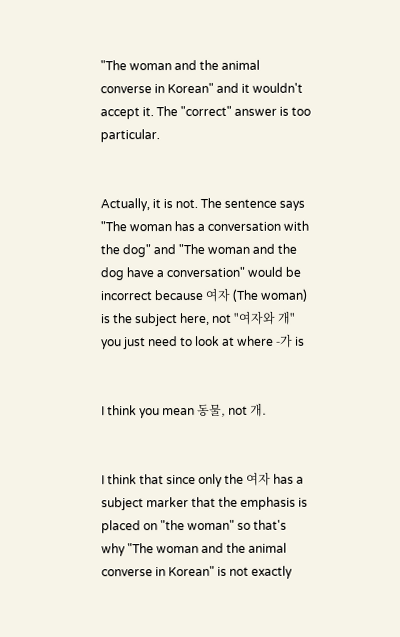"The woman and the animal converse in Korean" and it wouldn't accept it. The "correct" answer is too particular.


Actually, it is not. The sentence says "The woman has a conversation with the dog" and "The woman and the dog have a conversation" would be incorrect because 여자 (The woman) is the subject here, not "여자와 개" you just need to look at where -가 is


I think you mean 동물, not 개.


I think that since only the 여자 has a subject marker that the emphasis is placed on "the woman" so that's why "The woman and the animal converse in Korean" is not exactly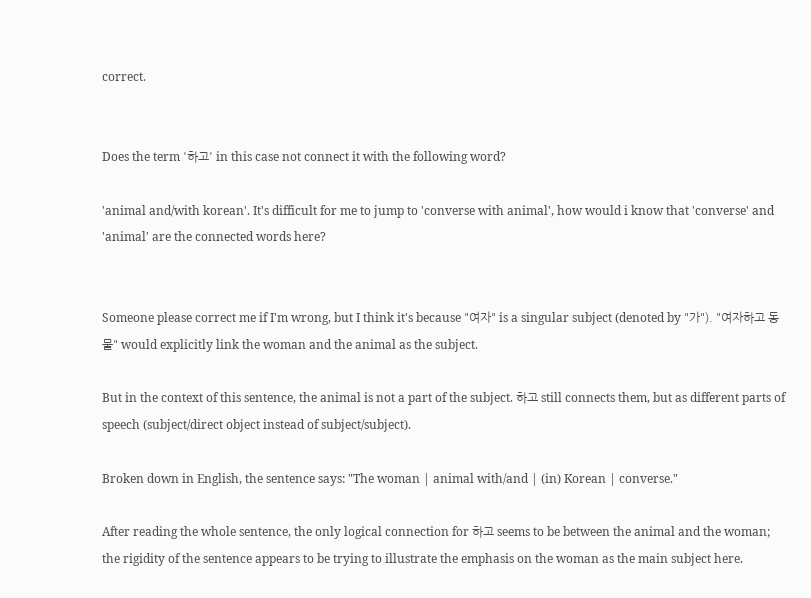correct.


Does the term '하고' in this case not connect it with the following word?

'animal and/with korean'. It's difficult for me to jump to 'converse with animal', how would i know that 'converse' and 'animal' are the connected words here?


Someone please correct me if I'm wrong, but I think it's because "여자" is a singular subject (denoted by "가"). "여자하고 동물" would explicitly link the woman and the animal as the subject.

But in the context of this sentence, the animal is not a part of the subject. 하고 still connects them, but as different parts of speech (subject/direct object instead of subject/subject).

Broken down in English, the sentence says: "The woman | animal with/and | (in) Korean | converse."

After reading the whole sentence, the only logical connection for 하고 seems to be between the animal and the woman; the rigidity of the sentence appears to be trying to illustrate the emphasis on the woman as the main subject here.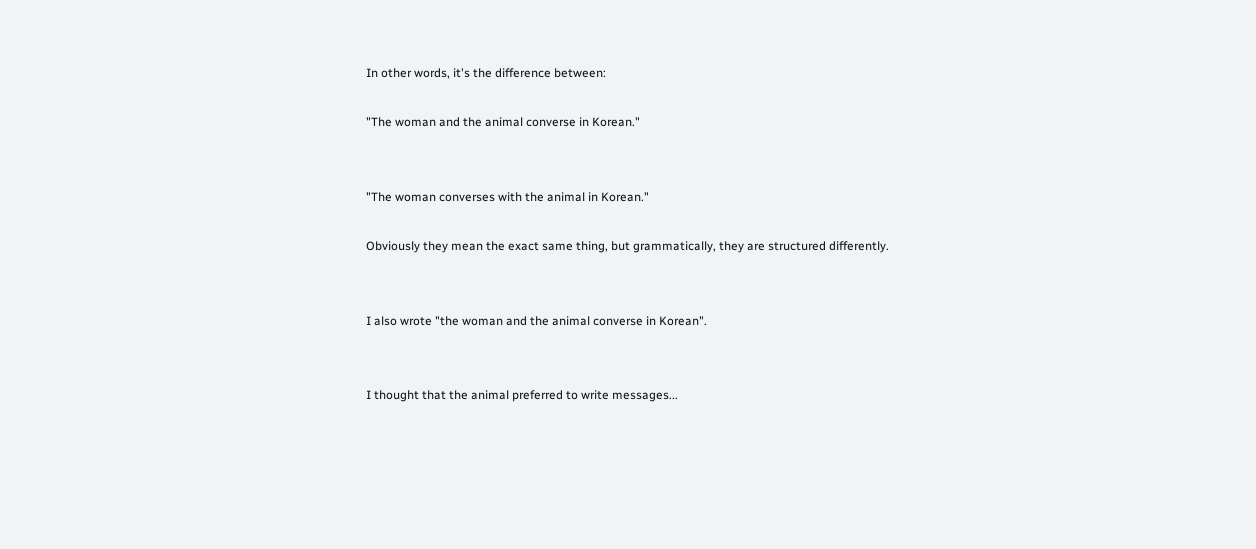In other words, it's the difference between:

"The woman and the animal converse in Korean."


"The woman converses with the animal in Korean."

Obviously they mean the exact same thing, but grammatically, they are structured differently.


I also wrote "the woman and the animal converse in Korean".


I thought that the animal preferred to write messages...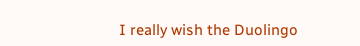I really wish the Duolingo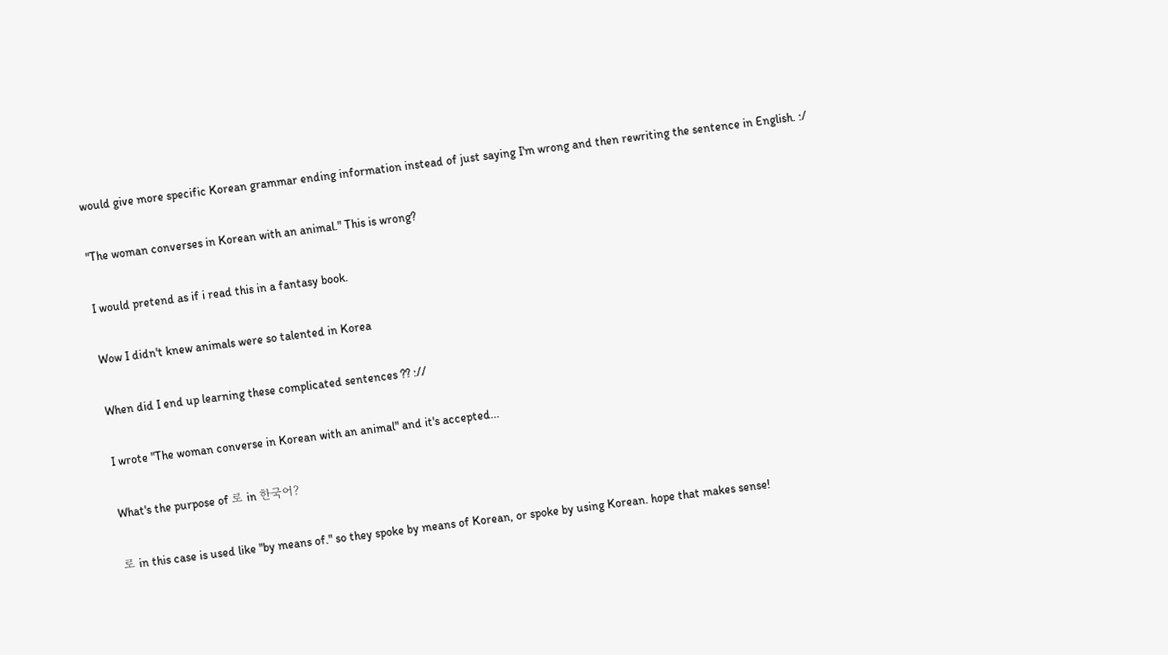would give more specific Korean grammar ending information instead of just saying I'm wrong and then rewriting the sentence in English. :/


"The woman converses in Korean with an animal." This is wrong?


I would pretend as if i read this in a fantasy book.


Wow I didn't knew animals were so talented in Korea


When did I end up learning these complicated sentences ?? ://


I wrote "The woman converse in Korean with an animal" and it's accepted...


What's the purpose of 로 in 한국어?


로 in this case is used like "by means of." so they spoke by means of Korean, or spoke by using Korean. hope that makes sense!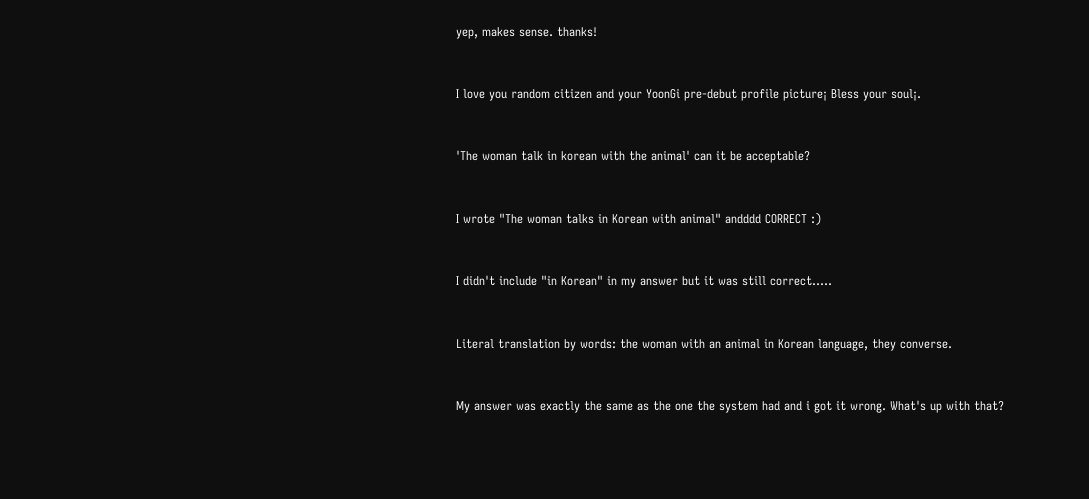yep, makes sense. thanks!


I love you random citizen and your YoonGi pre-debut profile picture¡ Bless your soul¡.


'The woman talk in korean with the animal' can it be acceptable?


I wrote "The woman talks in Korean with animal" andddd CORRECT :)


I didn't include "in Korean" in my answer but it was still correct.....


Literal translation by words: the woman with an animal in Korean language, they converse.


My answer was exactly the same as the one the system had and i got it wrong. What's up with that?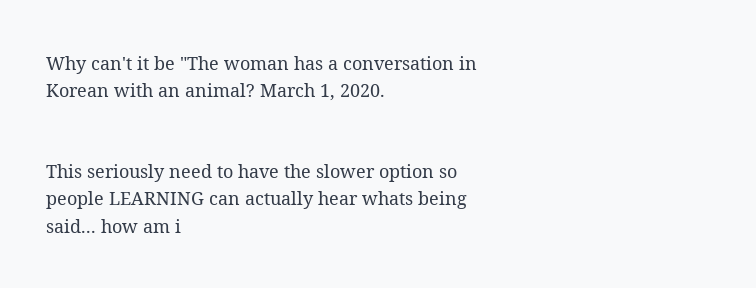Why can't it be "The woman has a conversation in Korean with an animal? March 1, 2020.


This seriously need to have the slower option so people LEARNING can actually hear whats being said... how am i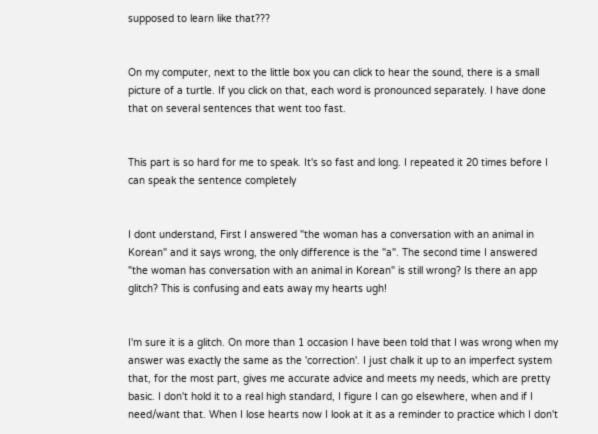supposed to learn like that???


On my computer, next to the little box you can click to hear the sound, there is a small picture of a turtle. If you click on that, each word is pronounced separately. I have done that on several sentences that went too fast.


This part is so hard for me to speak. It's so fast and long. I repeated it 20 times before I can speak the sentence completely


I dont understand, First I answered "the woman has a conversation with an animal in Korean" and it says wrong, the only difference is the "a". The second time I answered "the woman has conversation with an animal in Korean" is still wrong? Is there an app glitch? This is confusing and eats away my hearts ugh!


I'm sure it is a glitch. On more than 1 occasion I have been told that I was wrong when my answer was exactly the same as the 'correction'. I just chalk it up to an imperfect system that, for the most part, gives me accurate advice and meets my needs, which are pretty basic. I don't hold it to a real high standard, I figure I can go elsewhere, when and if I need/want that. When I lose hearts now I look at it as a reminder to practice which I don't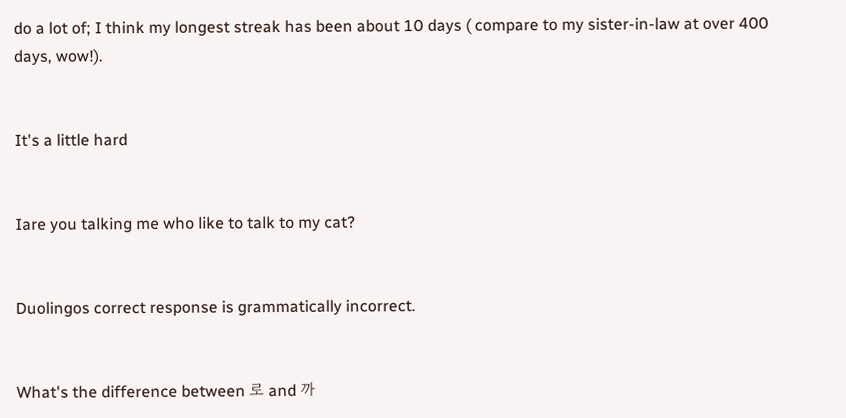do a lot of; I think my longest streak has been about 10 days ( compare to my sister-in-law at over 400 days, wow!).


It's a little hard


Iare you talking me who like to talk to my cat?


Duolingos correct response is grammatically incorrect.


What's the difference between 로 and 까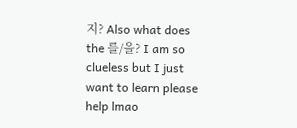지? Also what does the 를/을? I am so clueless but I just want to learn please help lmao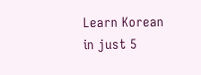Learn Korean in just 5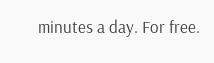minutes a day. For free.